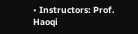• Instructors: Prof. Haoqi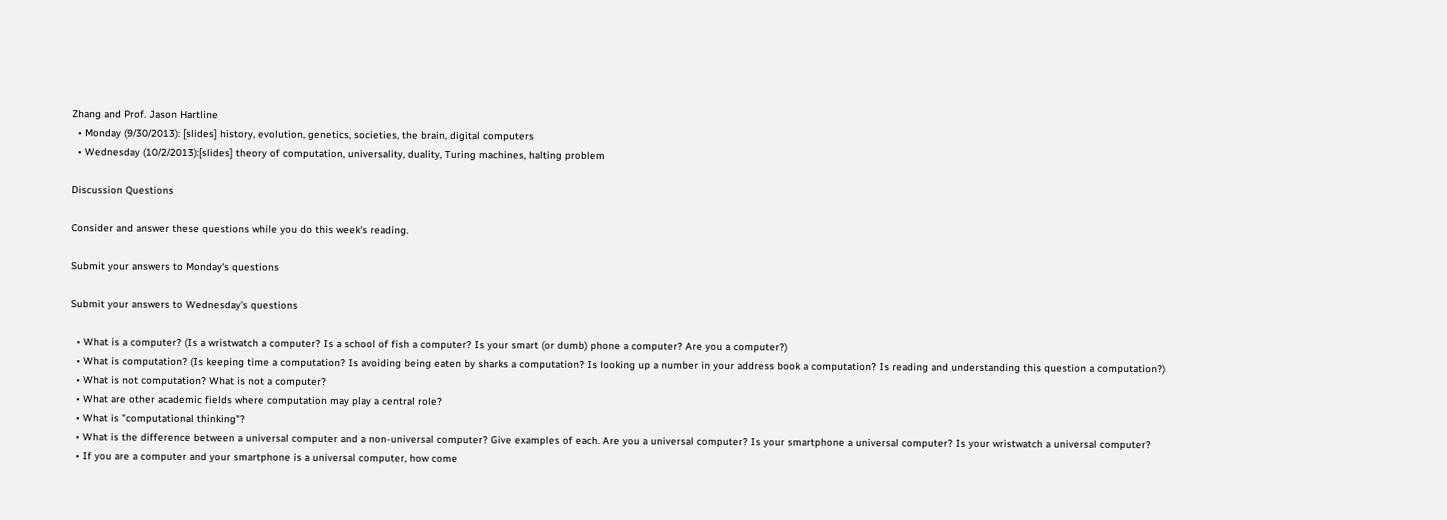Zhang and Prof. Jason Hartline
  • Monday (9/30/2013): [slides] history, evolution, genetics, societies, the brain, digital computers
  • Wednesday (10/2/2013):[slides] theory of computation, universality, duality, Turing machines, halting problem

Discussion Questions

Consider and answer these questions while you do this week's reading.

Submit your answers to Monday's questions

Submit your answers to Wednesday's questions

  • What is a computer? (Is a wristwatch a computer? Is a school of fish a computer? Is your smart (or dumb) phone a computer? Are you a computer?)
  • What is computation? (Is keeping time a computation? Is avoiding being eaten by sharks a computation? Is looking up a number in your address book a computation? Is reading and understanding this question a computation?)
  • What is not computation? What is not a computer?
  • What are other academic fields where computation may play a central role?
  • What is "computational thinking"?
  • What is the difference between a universal computer and a non-universal computer? Give examples of each. Are you a universal computer? Is your smartphone a universal computer? Is your wristwatch a universal computer?
  • If you are a computer and your smartphone is a universal computer, how come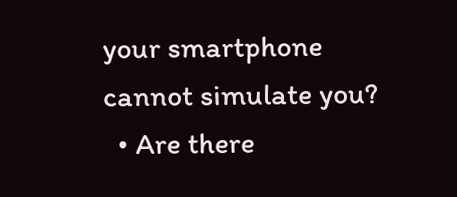your smartphone cannot simulate you?
  • Are there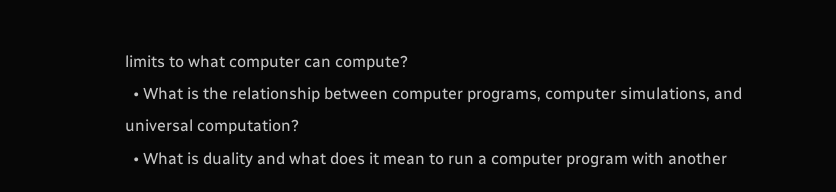limits to what computer can compute?
  • What is the relationship between computer programs, computer simulations, and universal computation?
  • What is duality and what does it mean to run a computer program with another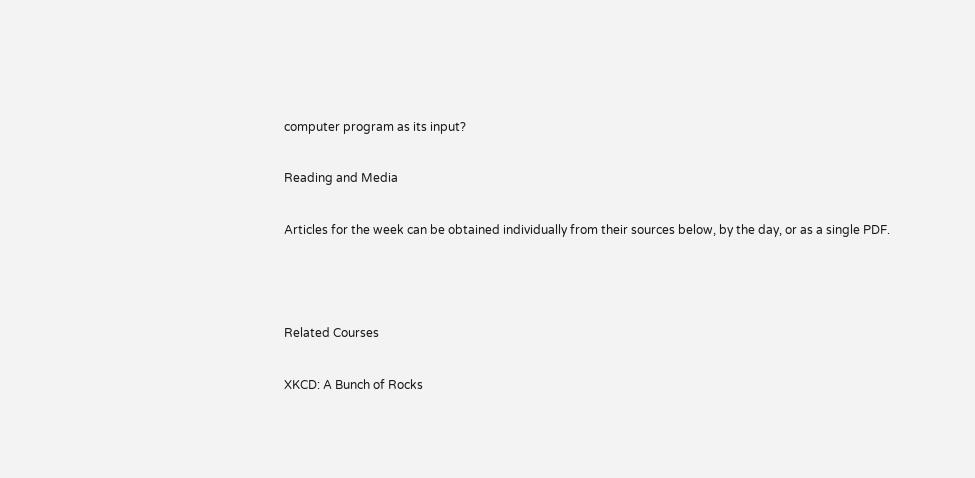computer program as its input?

Reading and Media

Articles for the week can be obtained individually from their sources below, by the day, or as a single PDF.



Related Courses

XKCD: A Bunch of Rocks